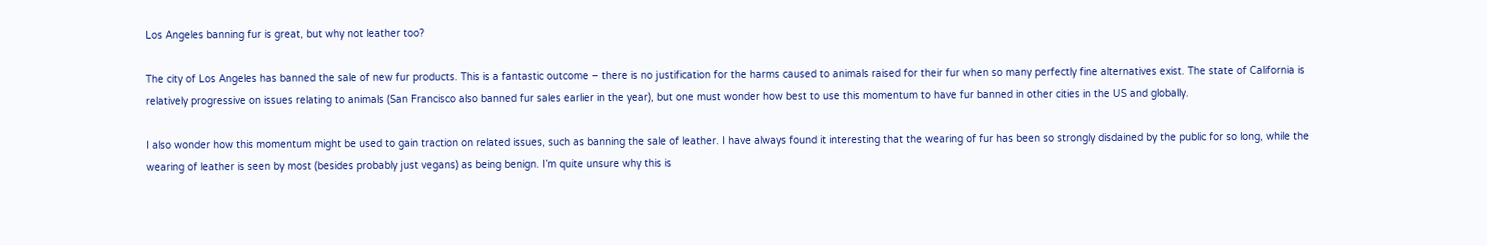Los Angeles banning fur is great, but why not leather too?

The city of Los Angeles has banned the sale of new fur products. This is a fantastic outcome – there is no justification for the harms caused to animals raised for their fur when so many perfectly fine alternatives exist. The state of California is relatively progressive on issues relating to animals (San Francisco also banned fur sales earlier in the year), but one must wonder how best to use this momentum to have fur banned in other cities in the US and globally.

I also wonder how this momentum might be used to gain traction on related issues, such as banning the sale of leather. I have always found it interesting that the wearing of fur has been so strongly disdained by the public for so long, while the wearing of leather is seen by most (besides probably just vegans) as being benign. I’m quite unsure why this is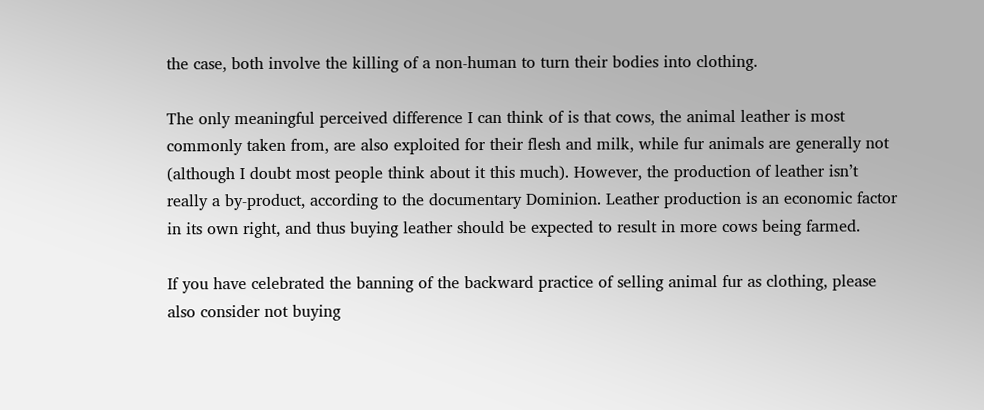the case, both involve the killing of a non-human to turn their bodies into clothing.

The only meaningful perceived difference I can think of is that cows, the animal leather is most commonly taken from, are also exploited for their flesh and milk, while fur animals are generally not (although I doubt most people think about it this much). However, the production of leather isn’t really a by-product, according to the documentary Dominion. Leather production is an economic factor in its own right, and thus buying leather should be expected to result in more cows being farmed.

If you have celebrated the banning of the backward practice of selling animal fur as clothing, please also consider not buying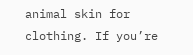animal skin for clothing. If you’re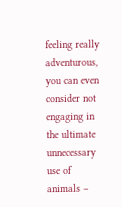feeling really adventurous, you can even consider not engaging in the ultimate unnecessary use of animals –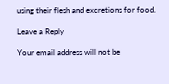using their flesh and excretions for food.

Leave a Reply

Your email address will not be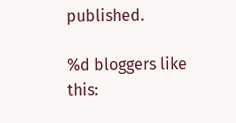published.

%d bloggers like this: